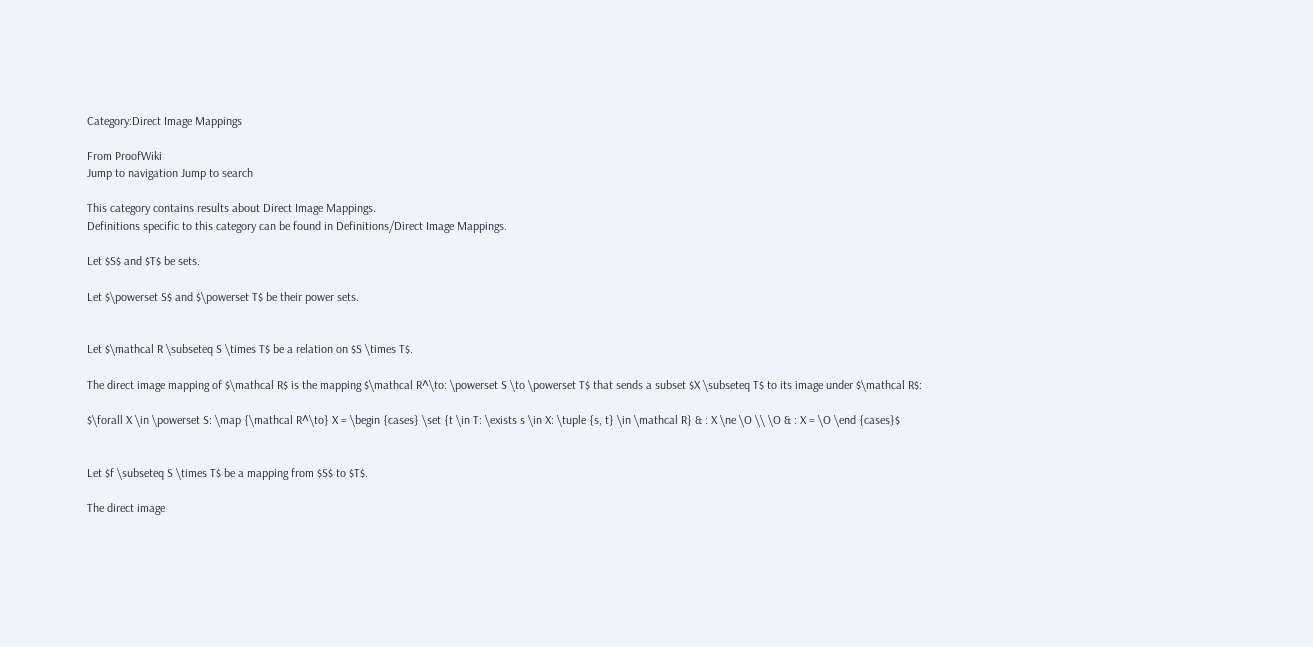Category:Direct Image Mappings

From ProofWiki
Jump to navigation Jump to search

This category contains results about Direct Image Mappings.
Definitions specific to this category can be found in Definitions/Direct Image Mappings.

Let $S$ and $T$ be sets.

Let $\powerset S$ and $\powerset T$ be their power sets.


Let $\mathcal R \subseteq S \times T$ be a relation on $S \times T$.

The direct image mapping of $\mathcal R$ is the mapping $\mathcal R^\to: \powerset S \to \powerset T$ that sends a subset $X \subseteq T$ to its image under $\mathcal R$:

$\forall X \in \powerset S: \map {\mathcal R^\to} X = \begin {cases} \set {t \in T: \exists s \in X: \tuple {s, t} \in \mathcal R} & : X \ne \O \\ \O & : X = \O \end {cases}$


Let $f \subseteq S \times T$ be a mapping from $S$ to $T$.

The direct image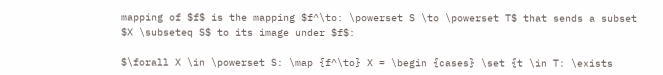mapping of $f$ is the mapping $f^\to: \powerset S \to \powerset T$ that sends a subset $X \subseteq S$ to its image under $f$:

$\forall X \in \powerset S: \map {f^\to} X = \begin {cases} \set {t \in T: \exists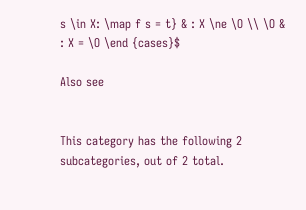s \in X: \map f s = t} & : X \ne \O \\ \O & : X = \O \end {cases}$

Also see


This category has the following 2 subcategories, out of 2 total.